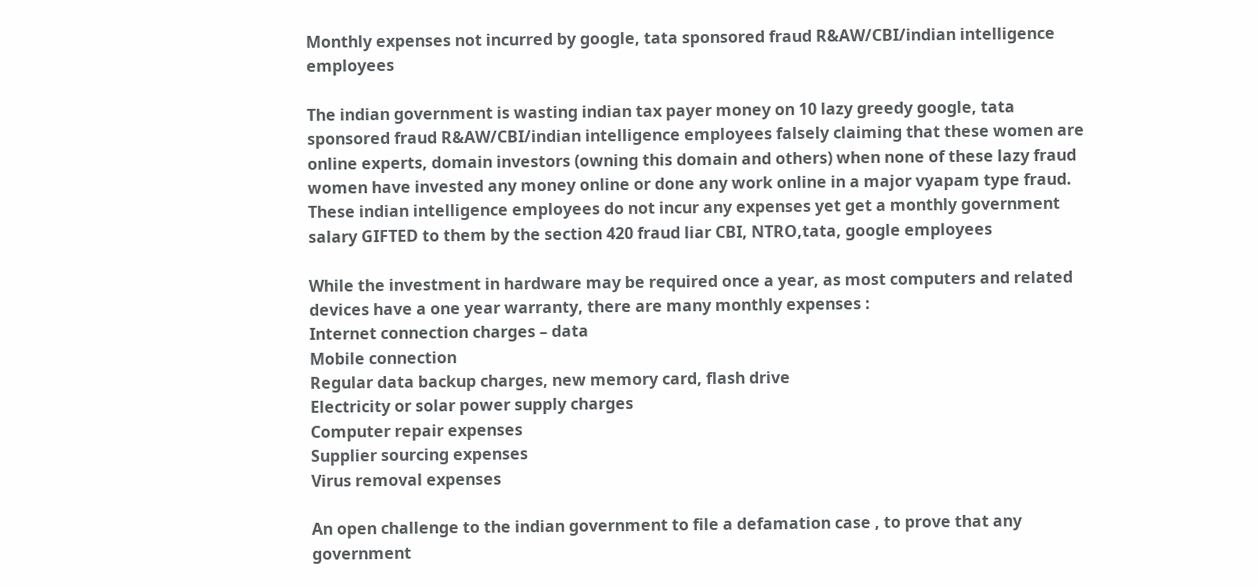Monthly expenses not incurred by google, tata sponsored fraud R&AW/CBI/indian intelligence employees

The indian government is wasting indian tax payer money on 10 lazy greedy google, tata sponsored fraud R&AW/CBI/indian intelligence employees falsely claiming that these women are online experts, domain investors (owning this domain and others) when none of these lazy fraud women have invested any money online or done any work online in a major vyapam type fraud. These indian intelligence employees do not incur any expenses yet get a monthly government salary GIFTED to them by the section 420 fraud liar CBI, NTRO,tata, google employees

While the investment in hardware may be required once a year, as most computers and related devices have a one year warranty, there are many monthly expenses :
Internet connection charges – data
Mobile connection
Regular data backup charges, new memory card, flash drive
Electricity or solar power supply charges
Computer repair expenses
Supplier sourcing expenses
Virus removal expenses

An open challenge to the indian government to file a defamation case , to prove that any government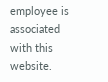employee is associated with this website.